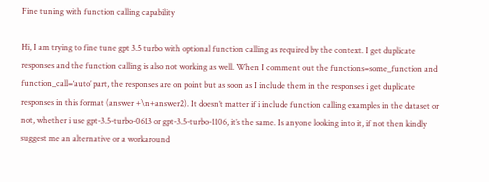Fine tuning with function calling capability

Hi, I am trying to fine tune gpt 3.5 turbo with optional function calling as required by the context. I get duplicate responses and the function calling is also not working as well. When I comment out the functions=some_function and function_call=‘auto’ part, the responses are on point but as soon as I include them in the responses i get duplicate responses in this format (answer +\n+answer2). It doesn’t matter if i include function calling examples in the dataset or not, whether i use gpt-3.5-turbo-0613 or gpt-3.5-turbo-1106, it’s the same. Is anyone looking into it, if not then kindly suggest me an alternative or a workaround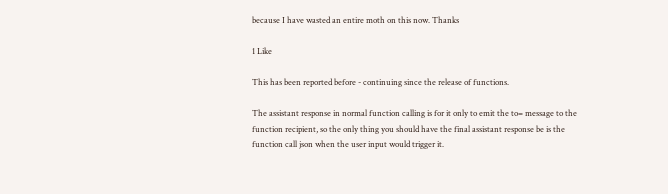because I have wasted an entire moth on this now. Thanks

1 Like

This has been reported before - continuing since the release of functions.

The assistant response in normal function calling is for it only to emit the to= message to the function recipient, so the only thing you should have the final assistant response be is the function call json when the user input would trigger it.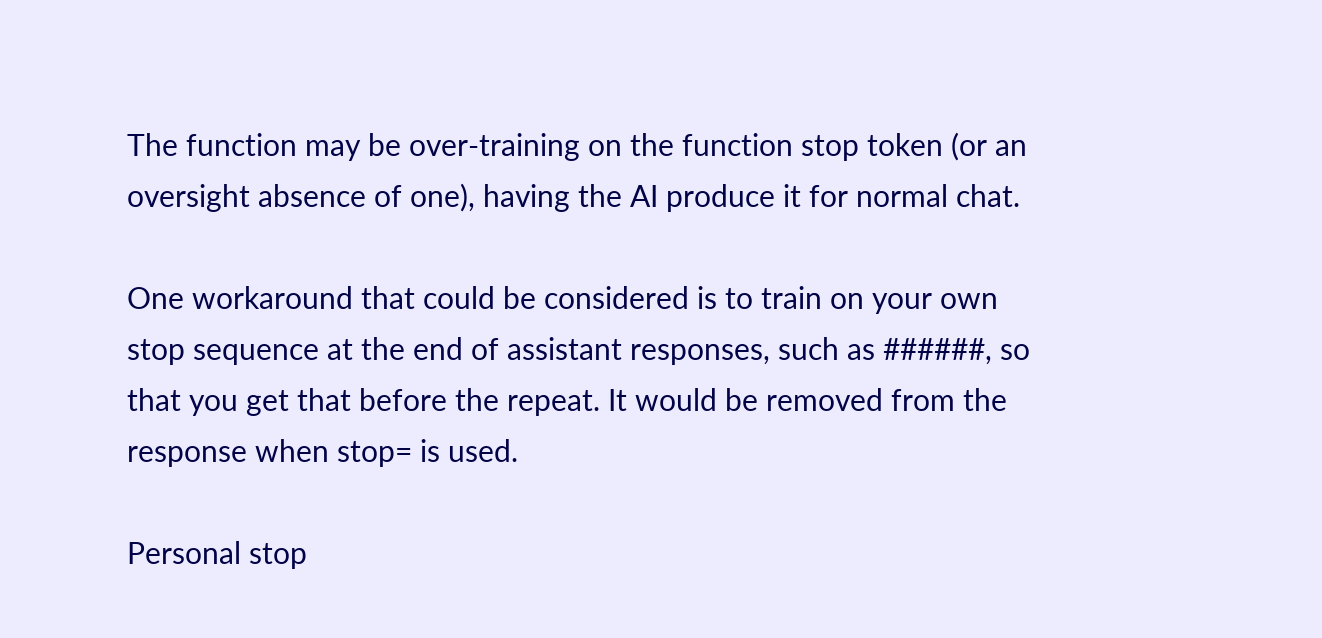The function may be over-training on the function stop token (or an oversight absence of one), having the AI produce it for normal chat.

One workaround that could be considered is to train on your own stop sequence at the end of assistant responses, such as ######, so that you get that before the repeat. It would be removed from the response when stop= is used.

Personal stop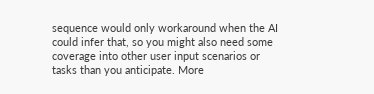sequence would only workaround when the AI could infer that, so you might also need some coverage into other user input scenarios or tasks than you anticipate. More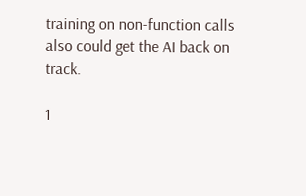training on non-function calls also could get the AI back on track.

1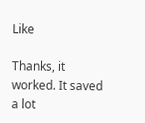Like

Thanks, it worked. It saved a lot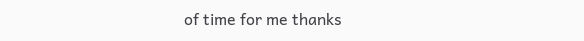of time for me thanks